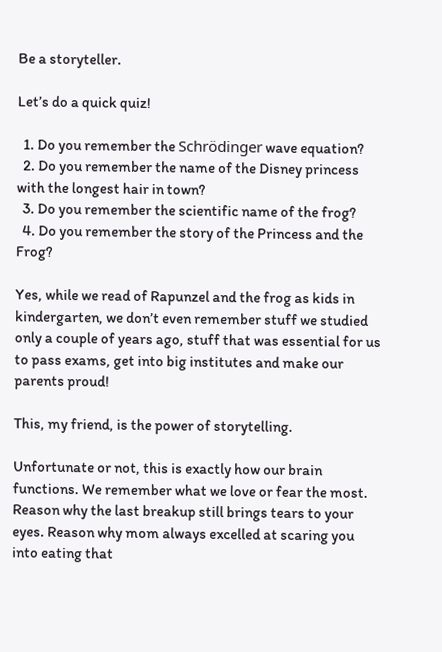Be a storyteller.

Let’s do a quick quiz!

  1. Do you remember the Schrödinger wave equation?
  2. Do you remember the name of the Disney princess with the longest hair in town?
  3. Do you remember the scientific name of the frog?
  4. Do you remember the story of the Princess and the Frog?

Yes, while we read of Rapunzel and the frog as kids in kindergarten, we don’t even remember stuff we studied only a couple of years ago, stuff that was essential for us to pass exams, get into big institutes and make our parents proud!

This, my friend, is the power of storytelling.

Unfortunate or not, this is exactly how our brain functions. We remember what we love or fear the most. Reason why the last breakup still brings tears to your eyes. Reason why mom always excelled at scaring you into eating that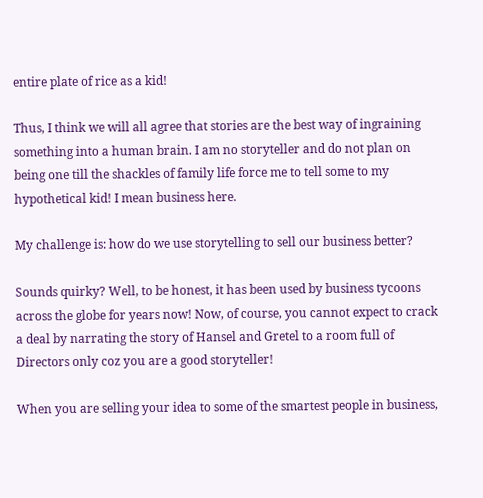entire plate of rice as a kid!

Thus, I think we will all agree that stories are the best way of ingraining something into a human brain. I am no storyteller and do not plan on being one till the shackles of family life force me to tell some to my hypothetical kid! I mean business here.

My challenge is: how do we use storytelling to sell our business better?

Sounds quirky? Well, to be honest, it has been used by business tycoons across the globe for years now! Now, of course, you cannot expect to crack a deal by narrating the story of Hansel and Gretel to a room full of Directors only coz you are a good storyteller!

When you are selling your idea to some of the smartest people in business,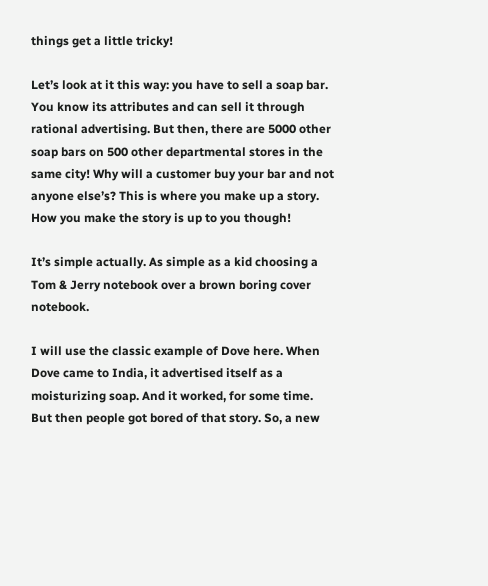things get a little tricky!

Let’s look at it this way: you have to sell a soap bar. You know its attributes and can sell it through rational advertising. But then, there are 5000 other soap bars on 500 other departmental stores in the same city! Why will a customer buy your bar and not anyone else’s? This is where you make up a story. How you make the story is up to you though!

It’s simple actually. As simple as a kid choosing a Tom & Jerry notebook over a brown boring cover notebook.

I will use the classic example of Dove here. When Dove came to India, it advertised itself as a moisturizing soap. And it worked, for some time. But then people got bored of that story. So, a new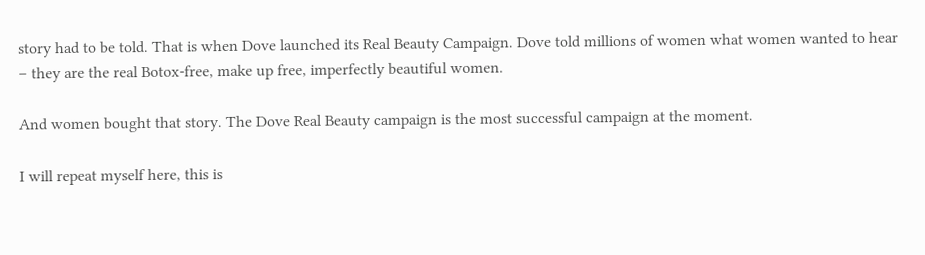story had to be told. That is when Dove launched its Real Beauty Campaign. Dove told millions of women what women wanted to hear – they are the real Botox-free, make up free, imperfectly beautiful women.

And women bought that story. The Dove Real Beauty campaign is the most successful campaign at the moment.

I will repeat myself here, this is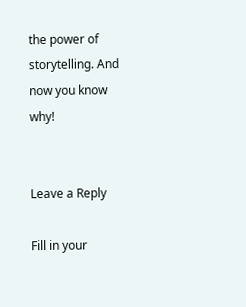the power of storytelling. And now you know why!


Leave a Reply

Fill in your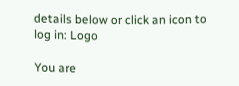details below or click an icon to log in: Logo

You are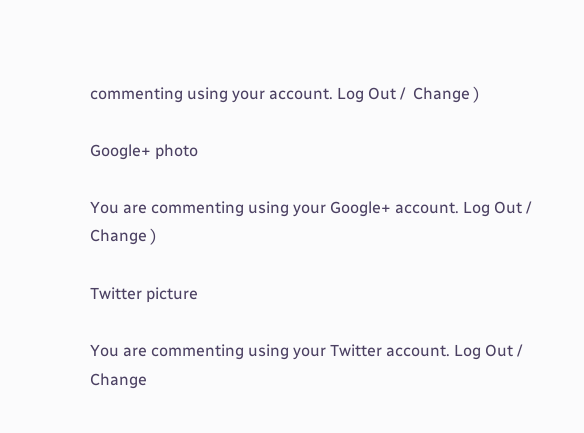commenting using your account. Log Out /  Change )

Google+ photo

You are commenting using your Google+ account. Log Out /  Change )

Twitter picture

You are commenting using your Twitter account. Log Out /  Change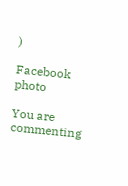)

Facebook photo

You are commenting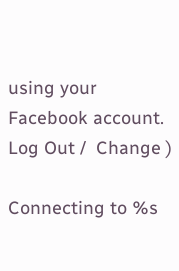using your Facebook account. Log Out /  Change )

Connecting to %s